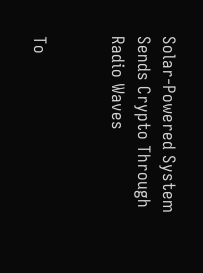Solar-Powered System Sends Crypto Through Radio Waves


To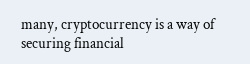many, cryptocurrency is a way of securing financial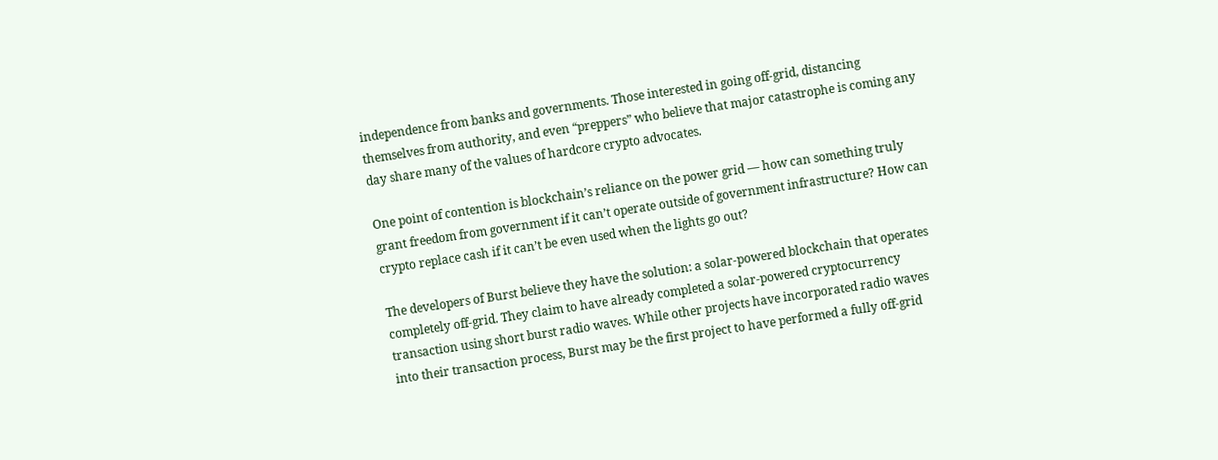independence from banks and governments. Those interested in going off-grid, distancing themselves from authority, and even “preppers” who believe that major catastrophe is coming any day share many of the values of hardcore crypto advocates.

One point of contention is blockchain’s reliance on the power grid — how can something truly grant freedom from government if it can’t operate outside of government infrastructure? How can crypto replace cash if it can’t be even used when the lights go out?

The developers of Burst believe they have the solution: a solar-powered blockchain that operates completely off-grid. They claim to have already completed a solar-powered cryptocurrency transaction using short burst radio waves. While other projects have incorporated radio waves into their transaction process, Burst may be the first project to have performed a fully off-grid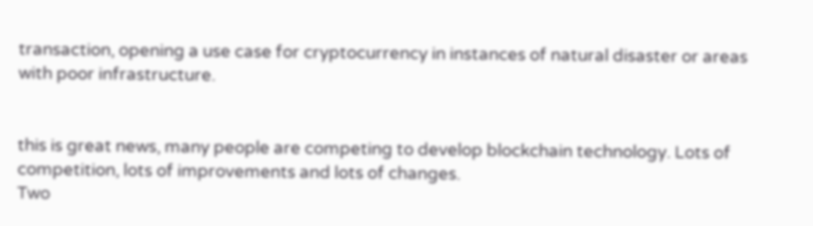transaction, opening a use case for cryptocurrency in instances of natural disaster or areas with poor infrastructure.


this is great news, many people are competing to develop blockchain technology. Lots of competition, lots of improvements and lots of changes.
Two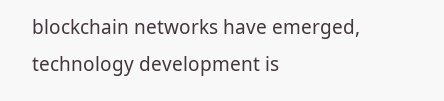blockchain networks have emerged, technology development is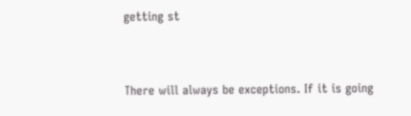getting st


There will always be exceptions. If it is going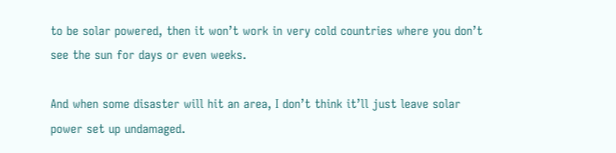to be solar powered, then it won’t work in very cold countries where you don’t see the sun for days or even weeks.

And when some disaster will hit an area, I don’t think it’ll just leave solar power set up undamaged.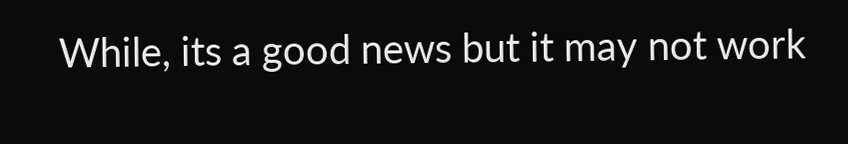While, its a good news but it may not work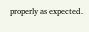properly as expected.